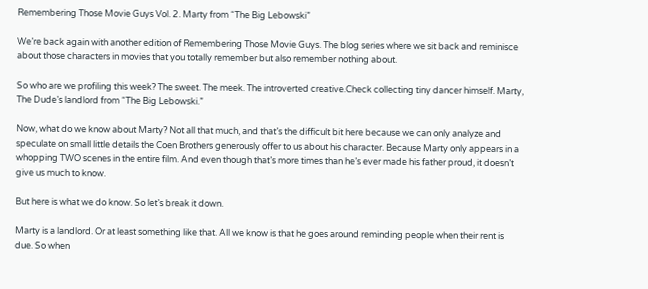Remembering Those Movie Guys Vol. 2. Marty from “The Big Lebowski”

We’re back again with another edition of Remembering Those Movie Guys. The blog series where we sit back and reminisce about those characters in movies that you totally remember but also remember nothing about.

So who are we profiling this week? The sweet. The meek. The introverted creative.Check collecting tiny dancer himself. Marty, The Dude’s landlord from “The Big Lebowski.”

Now, what do we know about Marty? Not all that much, and that’s the difficult bit here because we can only analyze and speculate on small little details the Coen Brothers generously offer to us about his character. Because Marty only appears in a whopping TWO scenes in the entire film. And even though that’s more times than he’s ever made his father proud, it doesn’t give us much to know.

But here is what we do know. So let’s break it down.

Marty is a landlord. Or at least something like that. All we know is that he goes around reminding people when their rent is due. So when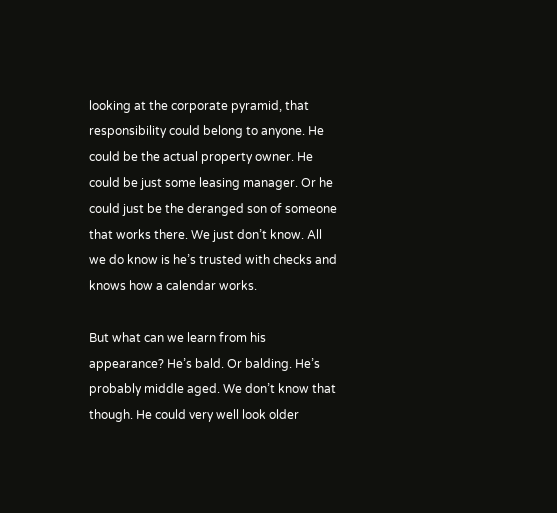looking at the corporate pyramid, that responsibility could belong to anyone. He could be the actual property owner. He could be just some leasing manager. Or he could just be the deranged son of someone that works there. We just don’t know. All we do know is he’s trusted with checks and knows how a calendar works.

But what can we learn from his appearance? He’s bald. Or balding. He’s probably middle aged. We don’t know that though. He could very well look older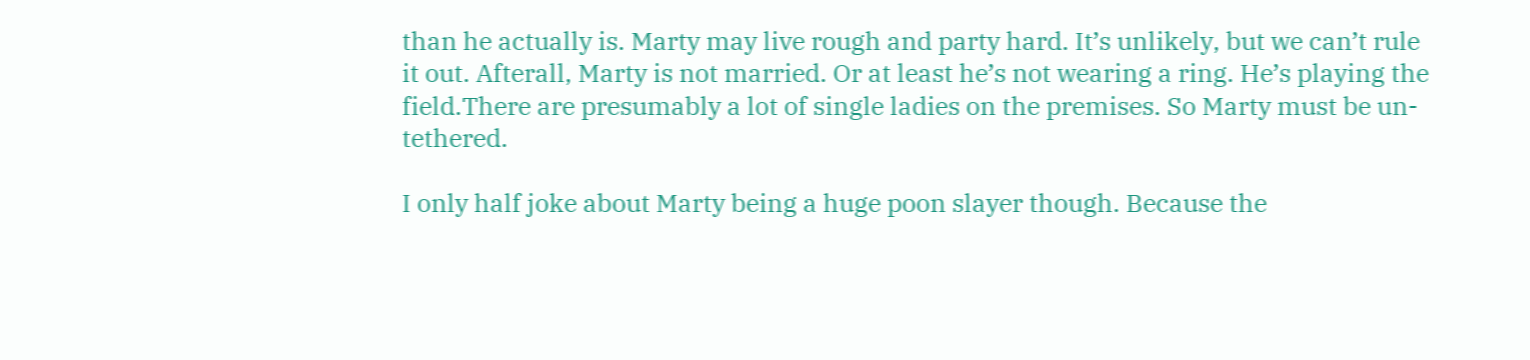than he actually is. Marty may live rough and party hard. It’s unlikely, but we can’t rule it out. Afterall, Marty is not married. Or at least he’s not wearing a ring. He’s playing the field.There are presumably a lot of single ladies on the premises. So Marty must be un-tethered.

I only half joke about Marty being a huge poon slayer though. Because the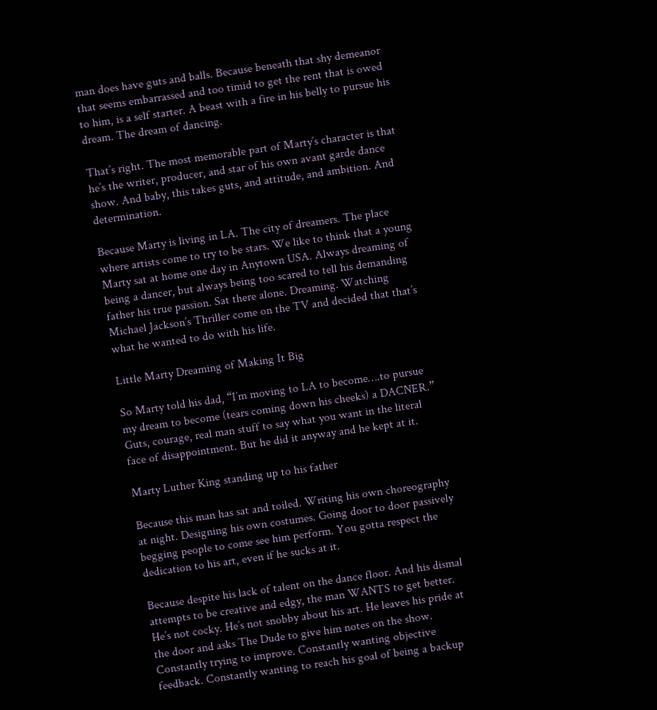man does have guts and balls. Because beneath that shy demeanor that seems embarrassed and too timid to get the rent that is owed to him, is a self starter. A beast with a fire in his belly to pursue his dream. The dream of dancing.

That’s right. The most memorable part of Marty’s character is that he’s the writer, producer, and star of his own avant garde dance show. And baby, this takes guts, and attitude, and ambition. And determination.

Because Marty is living in LA. The city of dreamers. The place where artists come to try to be stars. We like to think that a young Marty sat at home one day in Anytown USA. Always dreaming of being a dancer, but always being too scared to tell his demanding father his true passion. Sat there alone. Dreaming. Watching Michael Jackson’s Thriller come on the TV and decided that that’s what he wanted to do with his life.

Little Marty Dreaming of Making It Big

So Marty told his dad, “I’m moving to LA to become….to pursue my dream to become (tears coming down his cheeks) a DACNER.” Guts, courage, real man stuff to say what you want in the literal face of disappointment. But he did it anyway and he kept at it.

Marty Luther King standing up to his father

Because this man has sat and toiled. Writing his own choreography at night. Designing his own costumes. Going door to door passively begging people to come see him perform. You gotta respect the dedication to his art, even if he sucks at it.

Because despite his lack of talent on the dance floor. And his dismal attempts to be creative and edgy, the man WANTS to get better. He’s not cocky. He’s not snobby about his art. He leaves his pride at the door and asks The Dude to give him notes on the show. Constantly trying to improve. Constantly wanting objective feedback. Constantly wanting to reach his goal of being a backup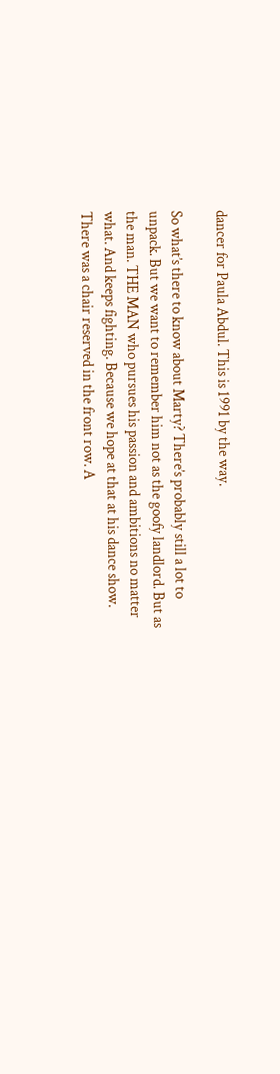dancer for Paula Abdul. This is 1991 by the way.

So what’s there to know about Marty? There’s probably still a lot to unpack. But we want to remember him not as the goofy landlord. But as the man. THE MAN who pursues his passion and ambitions no matter what. And keeps fighting. Because we hope at that at his dance show. There was a chair reserved in the front row. A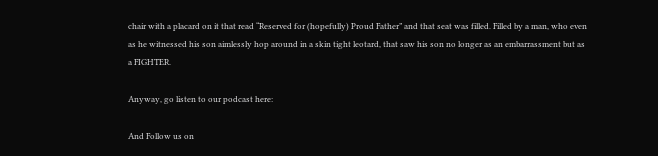chair with a placard on it that read “Reserved for (hopefully) Proud Father” and that seat was filled. Filled by a man, who even as he witnessed his son aimlessly hop around in a skin tight leotard, that saw his son no longer as an embarrassment but as a FIGHTER.

Anyway, go listen to our podcast here:

And Follow us on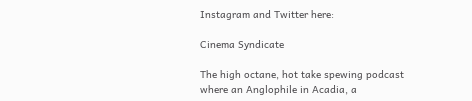Instagram and Twitter here:

Cinema Syndicate

The high octane, hot take spewing podcast where an Anglophile in Acadia, a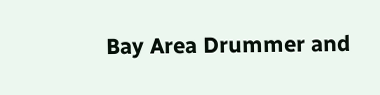Bay Area Drummer and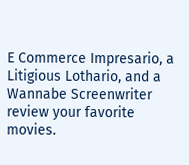E Commerce Impresario, a Litigious Lothario, and a Wannabe Screenwriter review your favorite movies.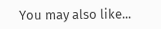You may also like...